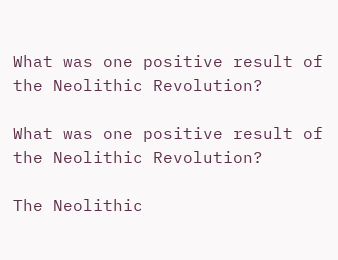What was one positive result of the Neolithic Revolution?

What was one positive result of the Neolithic Revolution?

The Neolithic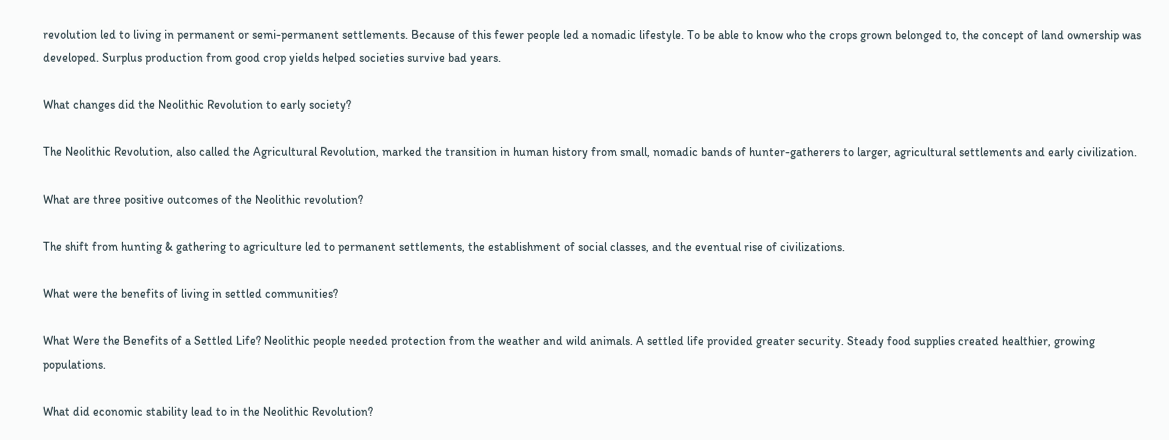revolution led to living in permanent or semi-permanent settlements. Because of this fewer people led a nomadic lifestyle. To be able to know who the crops grown belonged to, the concept of land ownership was developed. Surplus production from good crop yields helped societies survive bad years.

What changes did the Neolithic Revolution to early society?

The Neolithic Revolution, also called the Agricultural Revolution, marked the transition in human history from small, nomadic bands of hunter-gatherers to larger, agricultural settlements and early civilization.

What are three positive outcomes of the Neolithic revolution?

The shift from hunting & gathering to agriculture led to permanent settlements, the establishment of social classes, and the eventual rise of civilizations.

What were the benefits of living in settled communities?

What Were the Benefits of a Settled Life? Neolithic people needed protection from the weather and wild animals. A settled life provided greater security. Steady food supplies created healthier, growing populations.

What did economic stability lead to in the Neolithic Revolution?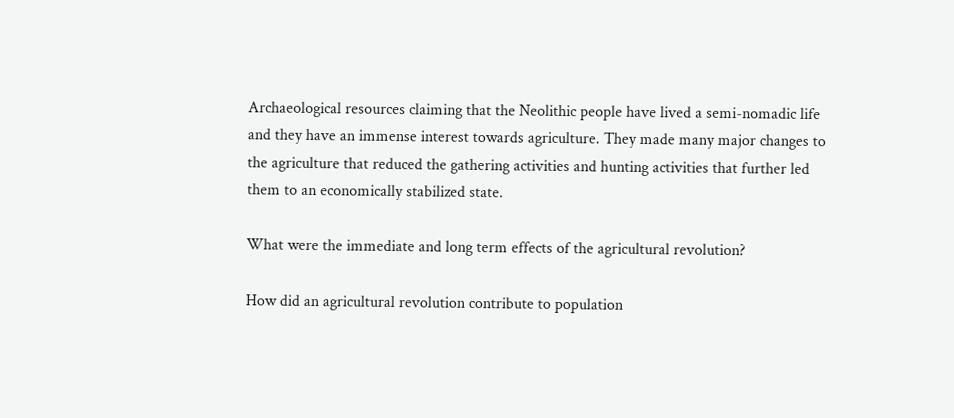Archaeological resources claiming that the Neolithic people have lived a semi-nomadic life and they have an immense interest towards agriculture. They made many major changes to the agriculture that reduced the gathering activities and hunting activities that further led them to an economically stabilized state.

What were the immediate and long term effects of the agricultural revolution?

How did an agricultural revolution contribute to population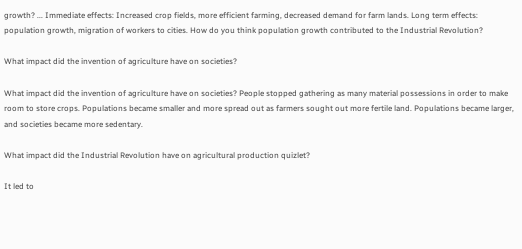growth? ... Immediate effects: Increased crop fields, more efficient farming, decreased demand for farm lands. Long term effects: population growth, migration of workers to cities. How do you think population growth contributed to the Industrial Revolution?

What impact did the invention of agriculture have on societies?

What impact did the invention of agriculture have on societies? People stopped gathering as many material possessions in order to make room to store crops. Populations became smaller and more spread out as farmers sought out more fertile land. Populations became larger, and societies became more sedentary.

What impact did the Industrial Revolution have on agricultural production quizlet?

It led to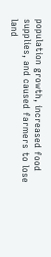population growth, increased food supplies, and caused farmers to lose land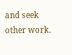and seek other work.